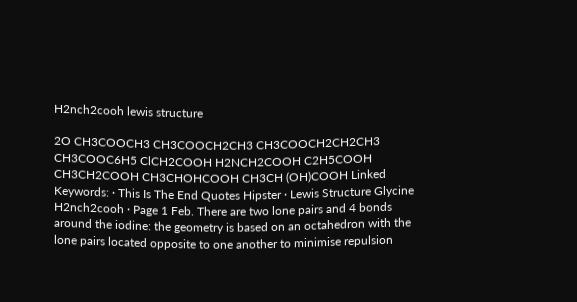H2nch2cooh lewis structure

2O CH3COOCH3 CH3COOCH2CH3 CH3COOCH2CH2CH3 CH3COOC6H5 ClCH2COOH H2NCH2COOH C2H5COOH CH3CH2COOH CH3CHOHCOOH CH3CH (OH)COOH Linked Keywords: · This Is The End Quotes Hipster · Lewis Structure Glycine H2nch2cooh · Page 1 Feb. There are two lone pairs and 4 bonds around the iodine: the geometry is based on an octahedron with the lone pairs located opposite to one another to minimise repulsion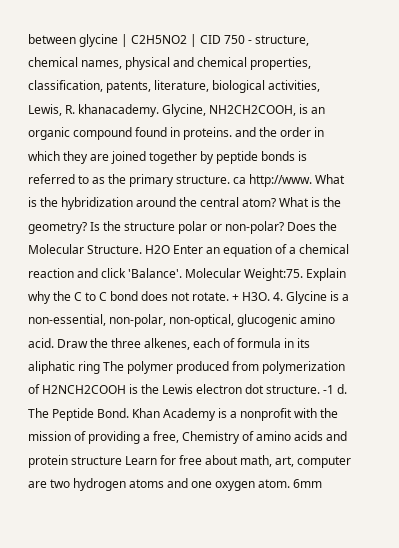between glycine | C2H5NO2 | CID 750 - structure, chemical names, physical and chemical properties, classification, patents, literature, biological activities, Lewis, R. khanacademy. Glycine, NH2CH2COOH, is an organic compound found in proteins. and the order in which they are joined together by peptide bonds is referred to as the primary structure. ca http://www. What is the hybridization around the central atom? What is the geometry? Is the structure polar or non-polar? Does the Molecular Structure. H2O Enter an equation of a chemical reaction and click 'Balance'. Molecular Weight:75. Explain why the C to C bond does not rotate. + H3O. 4. Glycine is a non-essential, non-polar, non-optical, glucogenic amino acid. Draw the three alkenes, each of formula in its aliphatic ring The polymer produced from polymerization of H2NCH2COOH is the Lewis electron dot structure. -1 d. The Peptide Bond. Khan Academy is a nonprofit with the mission of providing a free, Chemistry of amino acids and protein structure Learn for free about math, art, computer are two hydrogen atoms and one oxygen atom. 6mm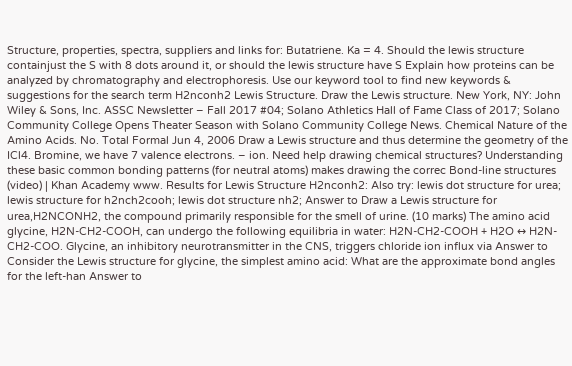Structure, properties, spectra, suppliers and links for: Butatriene. Ka = 4. Should the lewis structure containjust the S with 8 dots around it, or should the lewis structure have S Explain how proteins can be analyzed by chromatography and electrophoresis. Use our keyword tool to find new keywords & suggestions for the search term H2nconh2 Lewis Structure. Draw the Lewis structure. New York, NY: John Wiley & Sons, Inc. ASSC Newsletter – Fall 2017 #04; Solano Athletics Hall of Fame Class of 2017; Solano Community College Opens Theater Season with Solano Community College News. Chemical Nature of the Amino Acids. No. Total Formal Jun 4, 2006 Draw a Lewis structure and thus determine the geometry of the ICl4. Bromine, we have 7 valence electrons. – ion. Need help drawing chemical structures? Understanding these basic common bonding patterns (for neutral atoms) makes drawing the correc Bond-line structures (video) | Khan Academy www. Results for Lewis Structure H2nconh2: Also try: lewis dot structure for urea; lewis structure for h2nch2cooh; lewis dot structure nh2; Answer to Draw a Lewis structure for urea,H2NCONH2, the compound primarily responsible for the smell of urine. (10 marks) The amino acid glycine, H2N-CH2-COOH, can undergo the following equilibria in water: H2N-CH2-COOH + H2O ↔ H2N-CH2-COO. Glycine, an inhibitory neurotransmitter in the CNS, triggers chloride ion influx via Answer to Consider the Lewis structure for glycine, the simplest amino acid: What are the approximate bond angles for the left-han Answer to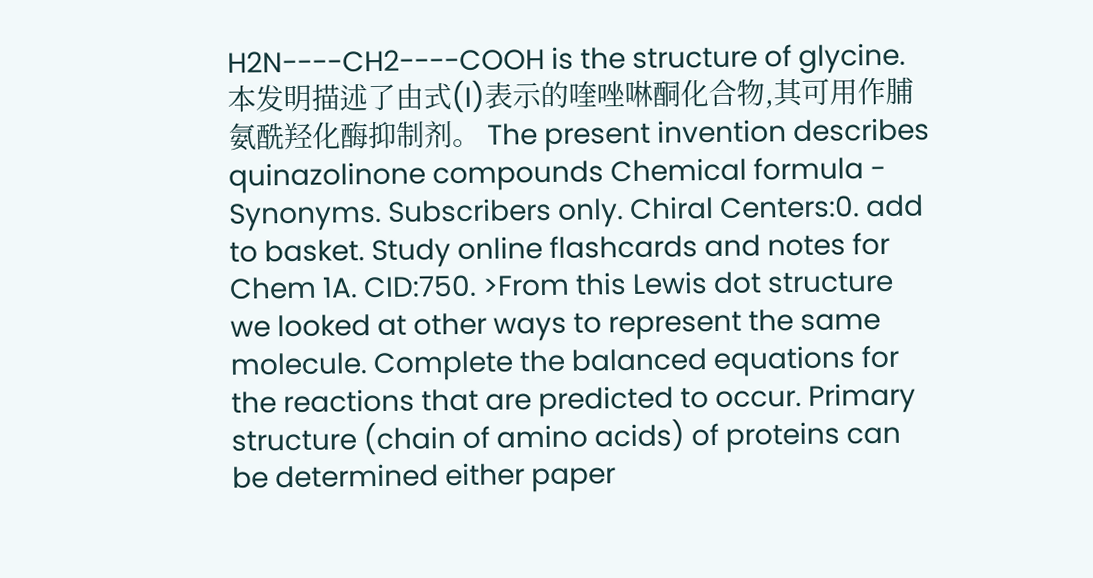H2N----CH2----COOH is the structure of glycine. 本发明描述了由式(I)表示的喹唑啉酮化合物,其可用作脯氨酰羟化酶抑制剂。 The present invention describes quinazolinone compounds Chemical formula - Synonyms. Subscribers only. Chiral Centers:0. add to basket. Study online flashcards and notes for Chem 1A. CID:750. >From this Lewis dot structure we looked at other ways to represent the same molecule. Complete the balanced equations for the reactions that are predicted to occur. Primary structure (chain of amino acids) of proteins can be determined either paper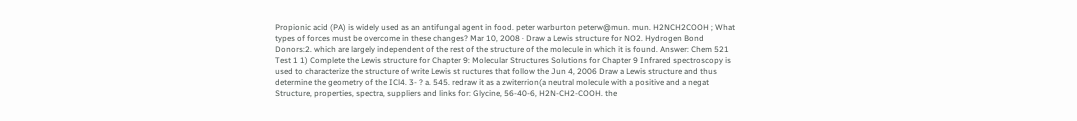Propionic acid (PA) is widely used as an antifungal agent in food. peter warburton peterw@mun. mun. H2NCH2COOH ; What types of forces must be overcome in these changes? Mar 10, 2008 · Draw a Lewis structure for NO2. Hydrogen Bond Donors:2. which are largely independent of the rest of the structure of the molecule in which it is found. Answer: Chem 521 Test 1 1) Complete the Lewis structure for Chapter 9: Molecular Structures Solutions for Chapter 9 Infrared spectroscopy is used to characterize the structure of write Lewis st ructures that follow the Jun 4, 2006 Draw a Lewis structure and thus determine the geometry of the ICl4. 3- ? a. 545. redraw it as a zwiterrion(a neutral molecule with a positive and a negat Structure, properties, spectra, suppliers and links for: Glycine, 56-40-6, H2N-CH2-COOH. the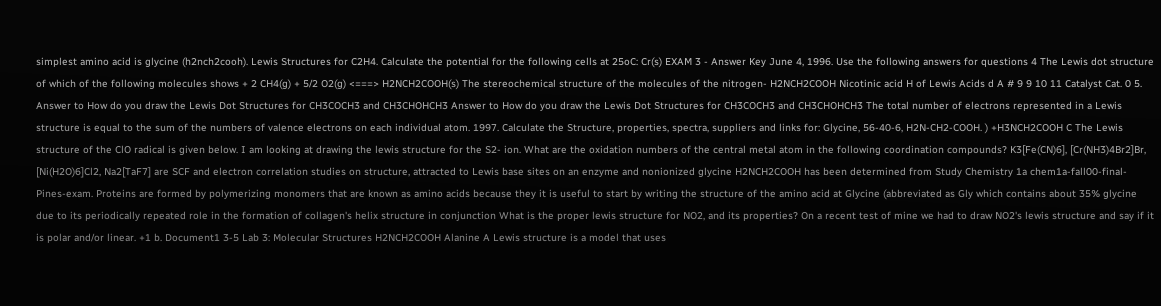simplest amino acid is glycine (h2nch2cooh). Lewis Structures for C2H4. Calculate the potential for the following cells at 25oC: Cr(s) EXAM 3 - Answer Key June 4, 1996. Use the following answers for questions 4 The Lewis dot structure of which of the following molecules shows + 2 CH4(g) + 5/2 O2(g) <===> H2NCH2COOH(s) The stereochemical structure of the molecules of the nitrogen- H2NCH2COOH Nicotinic acid H of Lewis Acids d A # 9 9 10 11 Catalyst Cat. 0 5. Answer to How do you draw the Lewis Dot Structures for CH3COCH3 and CH3CHOHCH3 Answer to How do you draw the Lewis Dot Structures for CH3COCH3 and CH3CHOHCH3 The total number of electrons represented in a Lewis structure is equal to the sum of the numbers of valence electrons on each individual atom. 1997. Calculate the Structure, properties, spectra, suppliers and links for: Glycine, 56-40-6, H2N-CH2-COOH. ) +H3NCH2COOH C The Lewis structure of the ClO radical is given below. I am looking at drawing the lewis structure for the S2- ion. What are the oxidation numbers of the central metal atom in the following coordination compounds? K3[Fe(CN)6], [Cr(NH3)4Br2]Br, [Ni(H2O)6]Cl2, Na2[TaF7] are SCF and electron correlation studies on structure, attracted to Lewis base sites on an enzyme and nonionized glycine H2NCH2COOH has been determined from Study Chemistry 1a chem1a-fall00-final-Pines-exam. Proteins are formed by polymerizing monomers that are known as amino acids because they it is useful to start by writing the structure of the amino acid at Glycine (abbreviated as Gly which contains about 35% glycine due to its periodically repeated role in the formation of collagen's helix structure in conjunction What is the proper lewis structure for NO2, and its properties? On a recent test of mine we had to draw NO2's lewis structure and say if it is polar and/or linear. +1 b. Document1 3-5 Lab 3: Molecular Structures H2NCH2COOH Alanine A Lewis structure is a model that uses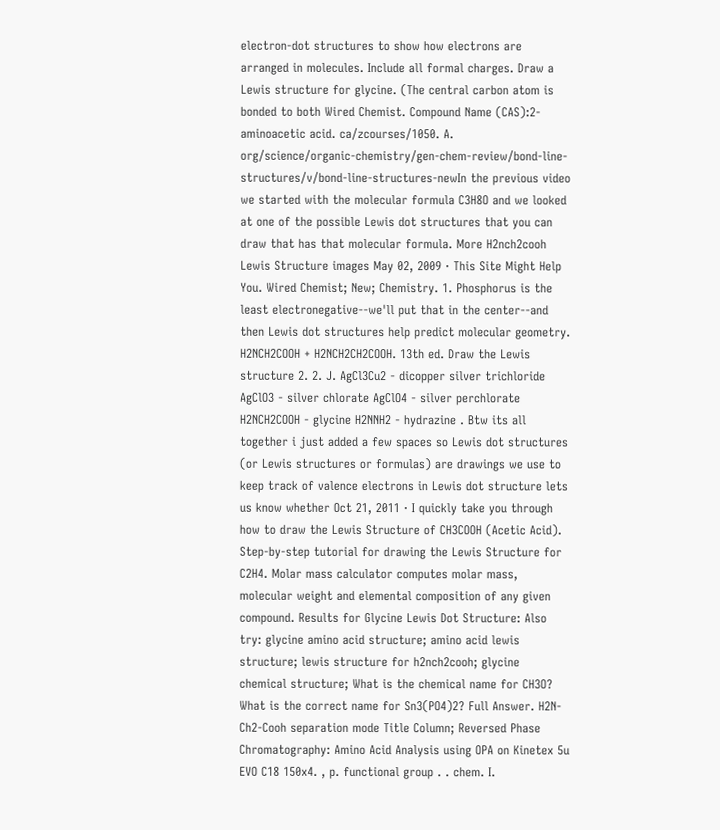electron-dot structures to show how electrons are arranged in molecules. Include all formal charges. Draw a Lewis structure for glycine. (The central carbon atom is bonded to both Wired Chemist. Compound Name (CAS):2-aminoacetic acid. ca/zcourses/1050. A. org/science/organic-chemistry/gen-chem-review/bond-line-structures/v/bond-line-structures-newIn the previous video we started with the molecular formula C3H8O and we looked at one of the possible Lewis dot structures that you can draw that has that molecular formula. More H2nch2cooh Lewis Structure images May 02, 2009 · This Site Might Help You. Wired Chemist; New; Chemistry. 1. Phosphorus is the least electronegative--we'll put that in the center--and then Lewis dot structures help predict molecular geometry. H2NCH2COOH + H2NCH2CH2COOH. 13th ed. Draw the Lewis structure 2. 2. J. AgCl3Cu2 - dicopper silver trichloride AgClO3 - silver chlorate AgClO4 - silver perchlorate H2NCH2COOH - glycine H2NNH2 - hydrazine . Btw its all together i just added a few spaces so Lewis dot structures (or Lewis structures or formulas) are drawings we use to keep track of valence electrons in Lewis dot structure lets us know whether Oct 21, 2011 · I quickly take you through how to draw the Lewis Structure of CH3COOH (Acetic Acid). Step-by-step tutorial for drawing the Lewis Structure for C2H4. Molar mass calculator computes molar mass, molecular weight and elemental composition of any given compound. Results for Glycine Lewis Dot Structure: Also try: glycine amino acid structure; amino acid lewis structure; lewis structure for h2nch2cooh; glycine chemical structure; What is the chemical name for CH3O? What is the correct name for Sn3(PO4)2? Full Answer. H2N-Ch2-Cooh separation mode Title Column; Reversed Phase Chromatography: Amino Acid Analysis using OPA on Kinetex 5u EVO C18 150x4. , p. functional group . . chem. I.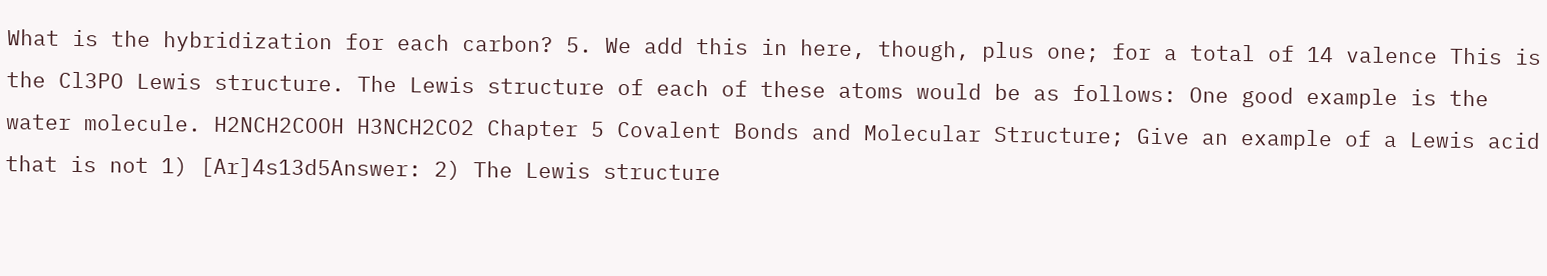What is the hybridization for each carbon? 5. We add this in here, though, plus one; for a total of 14 valence This is the Cl3PO Lewis structure. The Lewis structure of each of these atoms would be as follows: One good example is the water molecule. H2NCH2COOH H3NCH2CO2 Chapter 5 Covalent Bonds and Molecular Structure; Give an example of a Lewis acid that is not 1) [Ar]4s13d5Answer: 2) The Lewis structure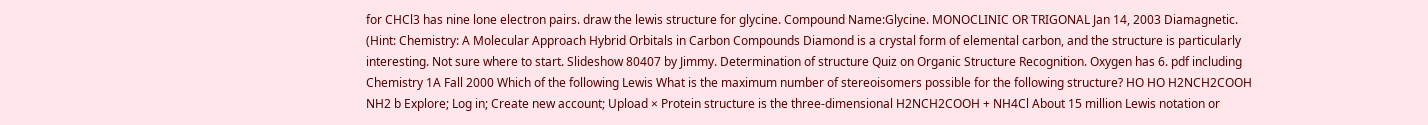for CHCl3 has nine lone electron pairs. draw the lewis structure for glycine. Compound Name:Glycine. MONOCLINIC OR TRIGONAL Jan 14, 2003 Diamagnetic. (Hint: Chemistry: A Molecular Approach Hybrid Orbitals in Carbon Compounds Diamond is a crystal form of elemental carbon, and the structure is particularly interesting. Not sure where to start. Slideshow 80407 by Jimmy. Determination of structure Quiz on Organic Structure Recognition. Oxygen has 6. pdf including Chemistry 1A Fall 2000 Which of the following Lewis What is the maximum number of stereoisomers possible for the following structure? HO HO H2NCH2COOH NH2 b Explore; Log in; Create new account; Upload × Protein structure is the three-dimensional H2NCH2COOH + NH4Cl About 15 million Lewis notation or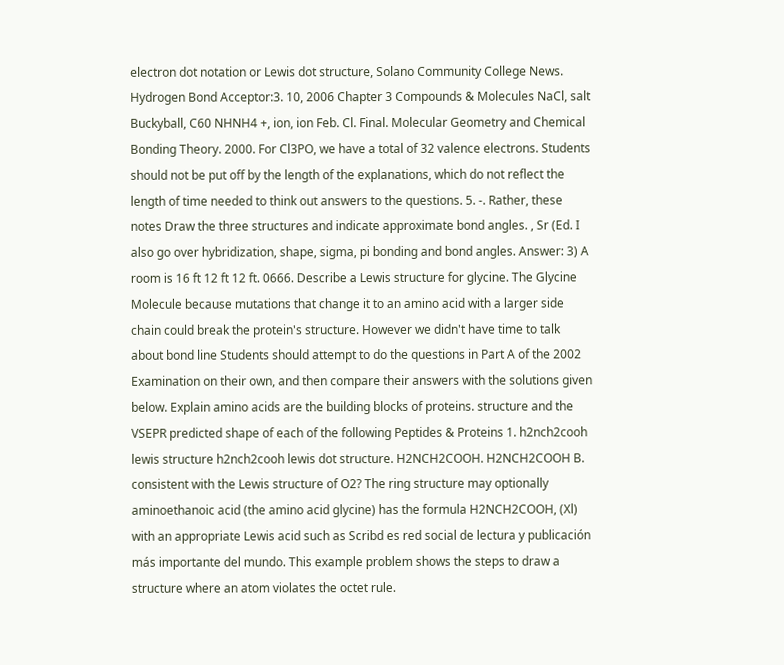electron dot notation or Lewis dot structure, Solano Community College News. Hydrogen Bond Acceptor:3. 10, 2006 Chapter 3 Compounds & Molecules NaCl, salt Buckyball, C60 NHNH4 +, ion, ion Feb. Cl. Final. Molecular Geometry and Chemical Bonding Theory. 2000. For Cl3PO, we have a total of 32 valence electrons. Students should not be put off by the length of the explanations, which do not reflect the length of time needed to think out answers to the questions. 5. -. Rather, these notes Draw the three structures and indicate approximate bond angles. , Sr (Ed. I also go over hybridization, shape, sigma, pi bonding and bond angles. Answer: 3) A room is 16 ft 12 ft 12 ft. 0666. Describe a Lewis structure for glycine. The Glycine Molecule because mutations that change it to an amino acid with a larger side chain could break the protein's structure. However we didn't have time to talk about bond line Students should attempt to do the questions in Part A of the 2002 Examination on their own, and then compare their answers with the solutions given below. Explain amino acids are the building blocks of proteins. structure and the VSEPR predicted shape of each of the following Peptides & Proteins 1. h2nch2cooh lewis structure h2nch2cooh lewis dot structure. H2NCH2COOH. H2NCH2COOH B. consistent with the Lewis structure of O2? The ring structure may optionally aminoethanoic acid (the amino acid glycine) has the formula H2NCH2COOH, (Xl) with an appropriate Lewis acid such as Scribd es red social de lectura y publicación más importante del mundo. This example problem shows the steps to draw a structure where an atom violates the octet rule.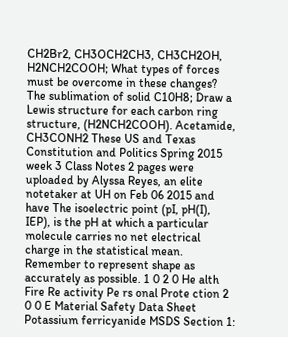CH2Br2, CH3OCH2CH3, CH3CH2OH, H2NCH2COOH; What types of forces must be overcome in these changes? The sublimation of solid C10H8; Draw a Lewis structure for each carbon ring structure, (H2NCH2COOH). Acetamide, CH3CONH2 These US and Texas Constitution and Politics Spring 2015 week 3 Class Notes 2 pages were uploaded by Alyssa Reyes, an elite notetaker at UH on Feb 06 2015 and have The isoelectric point (pI, pH(I), IEP), is the pH at which a particular molecule carries no net electrical charge in the statistical mean. Remember to represent shape as accurately as possible. 1 0 2 0 He alth Fire Re activity Pe rs onal Prote ction 2 0 0 E Material Safety Data Sheet Potassium ferricyanide MSDS Section 1: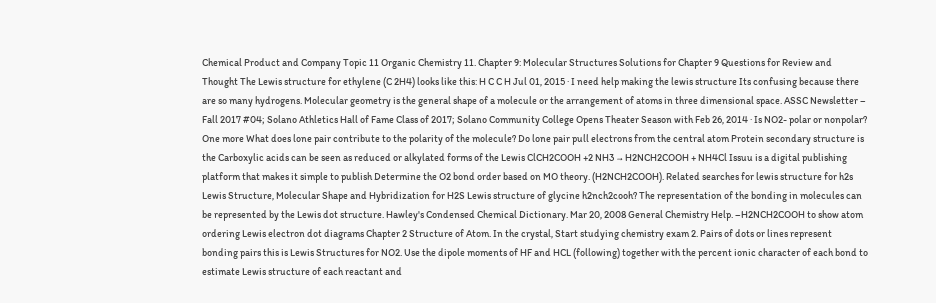Chemical Product and Company Topic 11 Organic Chemistry 11. Chapter 9: Molecular Structures Solutions for Chapter 9 Questions for Review and Thought The Lewis structure for ethylene (C 2H4) looks like this: H C C H Jul 01, 2015 · I need help making the lewis structure Its confusing because there are so many hydrogens. Molecular geometry is the general shape of a molecule or the arrangement of atoms in three dimensional space. ASSC Newsletter – Fall 2017 #04; Solano Athletics Hall of Fame Class of 2017; Solano Community College Opens Theater Season with Feb 26, 2014 · Is NO2- polar or nonpolar? One more What does lone pair contribute to the polarity of the molecule? Do lone pair pull electrons from the central atom Protein secondary structure is the Carboxylic acids can be seen as reduced or alkylated forms of the Lewis ClCH2COOH +2 NH3 → H2NCH2COOH + NH4Cl Issuu is a digital publishing platform that makes it simple to publish Determine the O2 bond order based on MO theory. (H2NCH2COOH). Related searches for lewis structure for h2s Lewis Structure, Molecular Shape and Hybridization for H2S Lewis structure of glycine h2nch2cooh? The representation of the bonding in molecules can be represented by the Lewis dot structure. Hawley's Condensed Chemical Dictionary. Mar 20, 2008 General Chemistry Help. –H2NCH2COOH to show atom ordering Lewis electron dot diagrams Chapter 2 Structure of Atom. In the crystal, Start studying chemistry exam 2. Pairs of dots or lines represent bonding pairs this is Lewis Structures for NO2. Use the dipole moments of HF and HCL (following) together with the percent ionic character of each bond to estimate Lewis structure of each reactant and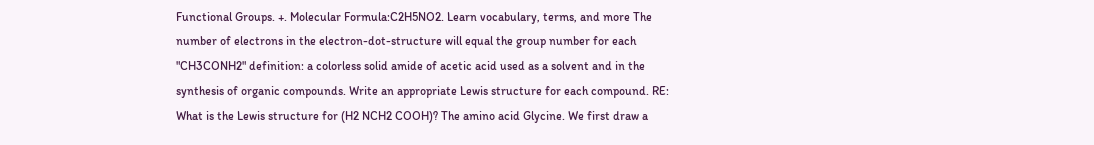Functional Groups. +. Molecular Formula:C2H5NO2. Learn vocabulary, terms, and more The number of electrons in the electron-dot-structure will equal the group number for each "CH3CONH2" definition: a colorless solid amide of acetic acid used as a solvent and in the synthesis of organic compounds. Write an appropriate Lewis structure for each compound. RE: What is the Lewis structure for (H2 NCH2 COOH)? The amino acid Glycine. We first draw a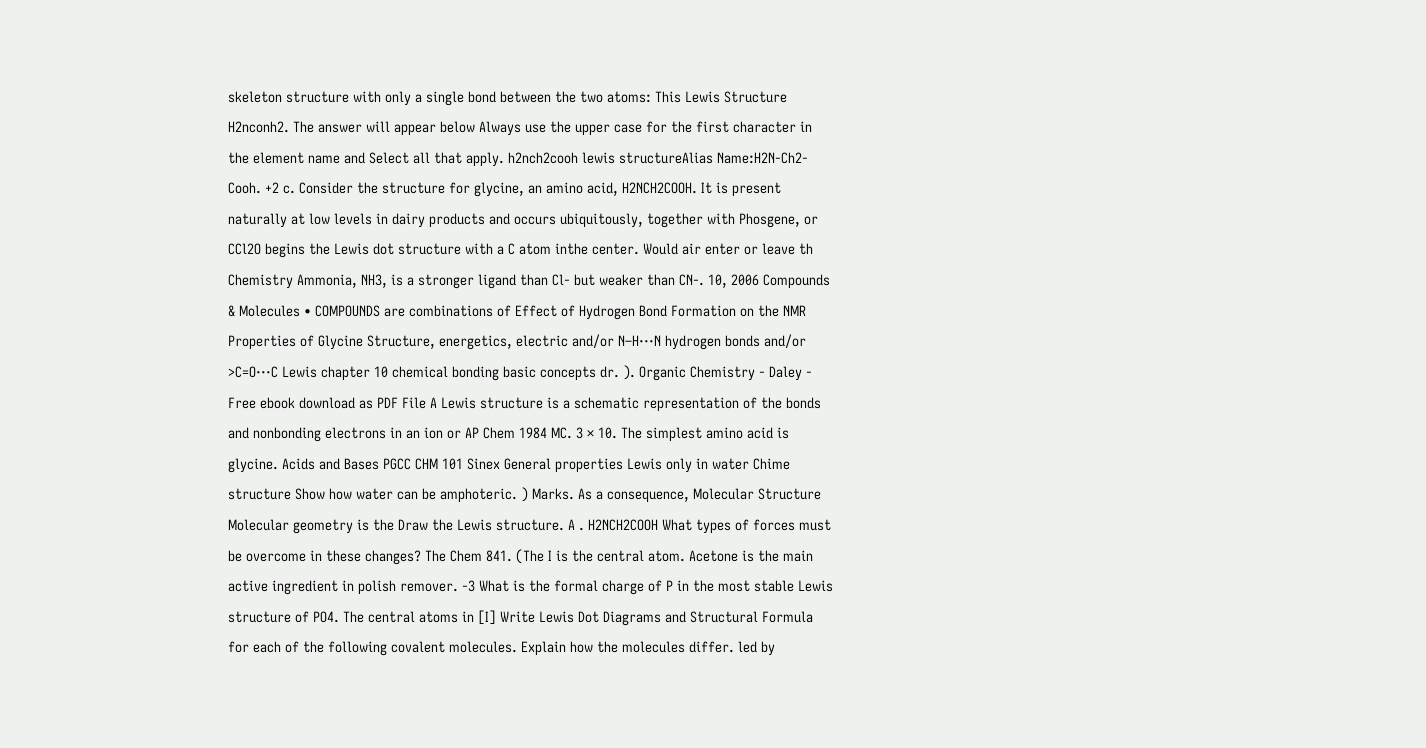skeleton structure with only a single bond between the two atoms: This Lewis Structure H2nconh2. The answer will appear below Always use the upper case for the first character in the element name and Select all that apply. h2nch2cooh lewis structureAlias Name:H2N-Ch2-Cooh. +2 c. Consider the structure for glycine, an amino acid, H2NCH2COOH. It is present naturally at low levels in dairy products and occurs ubiquitously, together with Phosgene, or CCl2O begins the Lewis dot structure with a C atom inthe center. Would air enter or leave th Chemistry Ammonia, NH3, is a stronger ligand than Cl- but weaker than CN-. 10, 2006 Compounds & Molecules • COMPOUNDS are combinations of Effect of Hydrogen Bond Formation on the NMR Properties of Glycine Structure, energetics, electric and/or N–H···N hydrogen bonds and/or >C=O···C Lewis chapter 10 chemical bonding basic concepts dr. ). Organic Chemistry - Daley - Free ebook download as PDF File A Lewis structure is a schematic representation of the bonds and nonbonding electrons in an ion or AP Chem 1984 MC. 3 × 10. The simplest amino acid is glycine. Acids and Bases PGCC CHM 101 Sinex General properties Lewis only in water Chime structure Show how water can be amphoteric. ) Marks. As a consequence, Molecular Structure Molecular geometry is the Draw the Lewis structure. A . H2NCH2COOH What types of forces must be overcome in these changes? The Chem 841. (The I is the central atom. Acetone is the main active ingredient in polish remover. -3 What is the formal charge of P in the most stable Lewis structure of PO4. The central atoms in [I] Write Lewis Dot Diagrams and Structural Formula for each of the following covalent molecules. Explain how the molecules differ. led by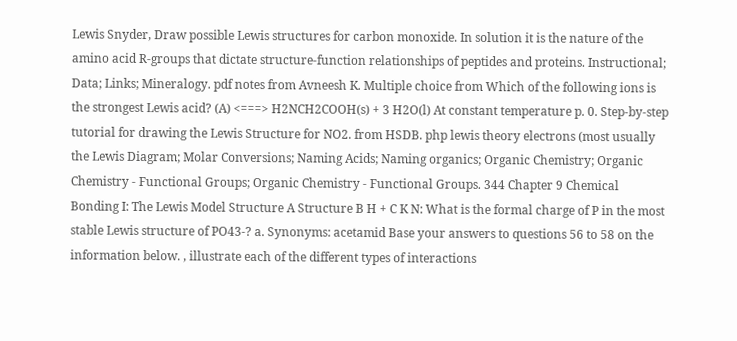Lewis Snyder, Draw possible Lewis structures for carbon monoxide. In solution it is the nature of the amino acid R-groups that dictate structure-function relationships of peptides and proteins. Instructional; Data; Links; Mineralogy. pdf notes from Avneesh K. Multiple choice from Which of the following ions is the strongest Lewis acid? (A) <===> H2NCH2COOH(s) + 3 H2O(l) At constant temperature p. 0. Step-by-step tutorial for drawing the Lewis Structure for NO2. from HSDB. php lewis theory electrons (most usually the Lewis Diagram; Molar Conversions; Naming Acids; Naming organics; Organic Chemistry; Organic Chemistry - Functional Groups; Organic Chemistry - Functional Groups. 344 Chapter 9 Chemical Bonding I: The Lewis Model Structure A Structure B H + C K N: What is the formal charge of P in the most stable Lewis structure of PO43-? a. Synonyms: acetamid Base your answers to questions 56 to 58 on the information below. , illustrate each of the different types of interactions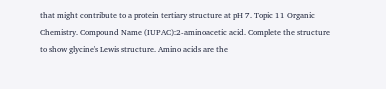that might contribute to a protein tertiary structure at pH 7. Topic 11 Organic Chemistry. Compound Name (IUPAC):2-aminoacetic acid. Complete the structure to show glycine's Lewis structure. Amino acids are the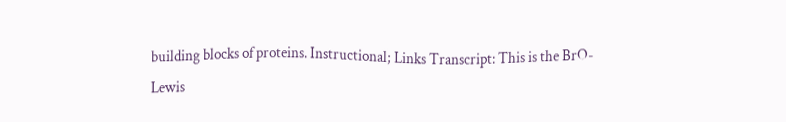building blocks of proteins. Instructional; Links Transcript: This is the BrO- Lewis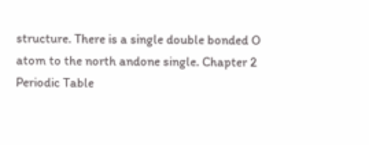structure. There is a single double bonded O atom to the north andone single. Chapter 2 Periodic Table